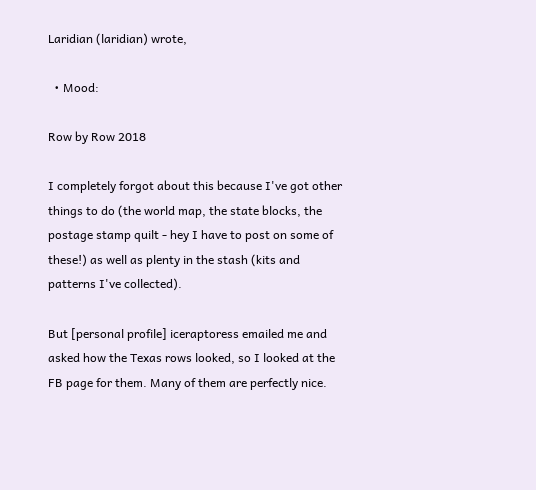Laridian (laridian) wrote,

  • Mood:

Row by Row 2018

I completely forgot about this because I've got other things to do (the world map, the state blocks, the postage stamp quilt - hey I have to post on some of these!) as well as plenty in the stash (kits and patterns I've collected).

But [personal profile] iceraptoress emailed me and asked how the Texas rows looked, so I looked at the FB page for them. Many of them are perfectly nice.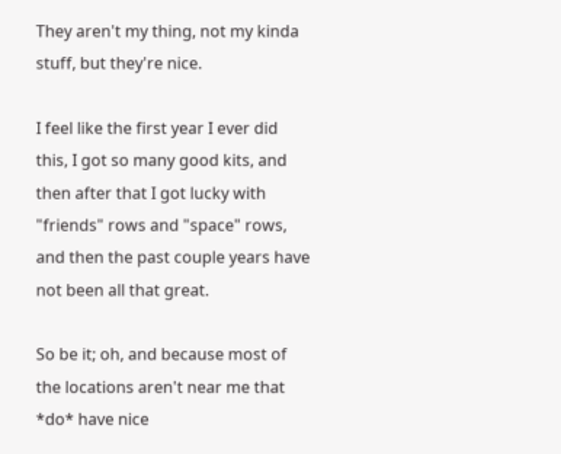They aren't my thing, not my kinda stuff, but they're nice.

I feel like the first year I ever did this, I got so many good kits, and then after that I got lucky with "friends" rows and "space" rows, and then the past couple years have not been all that great.

So be it; oh, and because most of the locations aren't near me that *do* have nice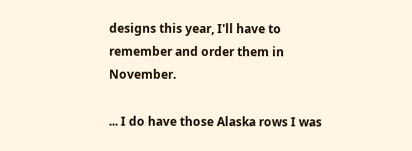designs this year, I'll have to remember and order them in November.

... I do have those Alaska rows I was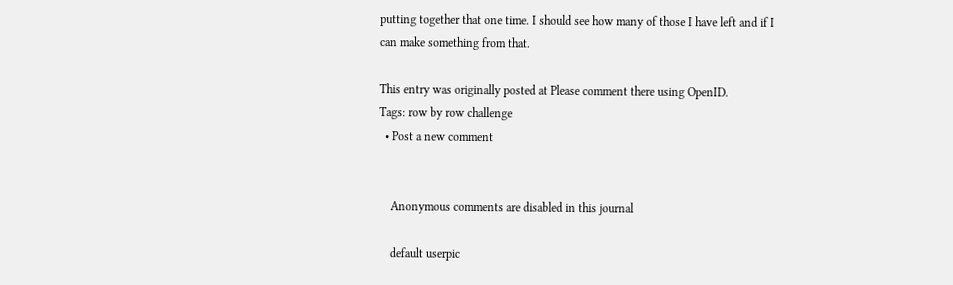putting together that one time. I should see how many of those I have left and if I can make something from that.

This entry was originally posted at Please comment there using OpenID.
Tags: row by row challenge
  • Post a new comment


    Anonymous comments are disabled in this journal

    default userpic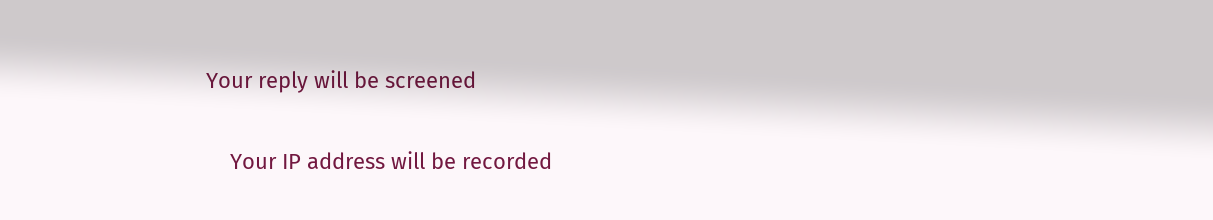Your reply will be screened

    Your IP address will be recorded